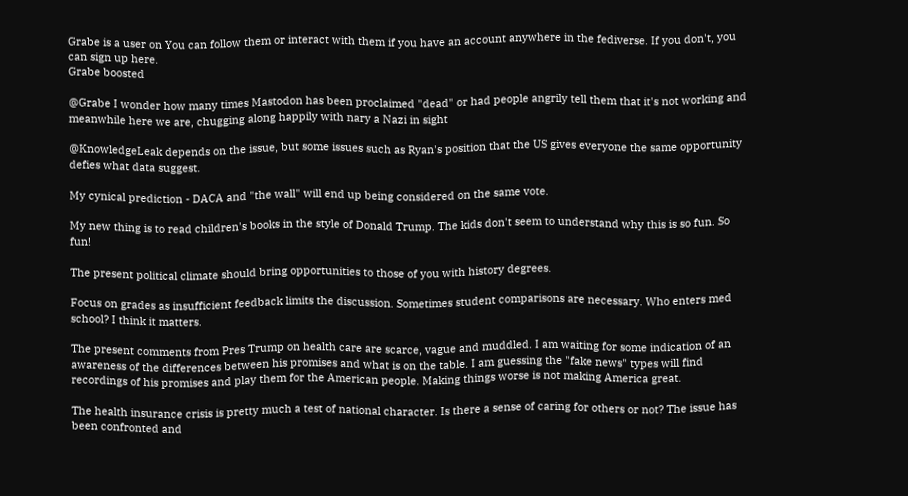Grabe is a user on You can follow them or interact with them if you have an account anywhere in the fediverse. If you don't, you can sign up here.
Grabe boosted

@Grabe I wonder how many times Mastodon has been proclaimed "dead" or had people angrily tell them that it's not working and meanwhile here we are, chugging along happily with nary a Nazi in sight

@KnowledgeLeak depends on the issue, but some issues such as Ryan's position that the US gives everyone the same opportunity defies what data suggest.

My cynical prediction - DACA and "the wall" will end up being considered on the same vote.

My new thing is to read children's books in the style of Donald Trump. The kids don't seem to understand why this is so fun. So fun!

The present political climate should bring opportunities to those of you with history degrees.

Focus on grades as insufficient feedback limits the discussion. Sometimes student comparisons are necessary. Who enters med school? I think it matters.

The present comments from Pres Trump on health care are scarce, vague and muddled. I am waiting for some indication of an awareness of the differences between his promises and what is on the table. I am guessing the "fake news" types will find recordings of his promises and play them for the American people. Making things worse is not making America great.

The health insurance crisis is pretty much a test of national character. Is there a sense of caring for others or not? The issue has been confronted and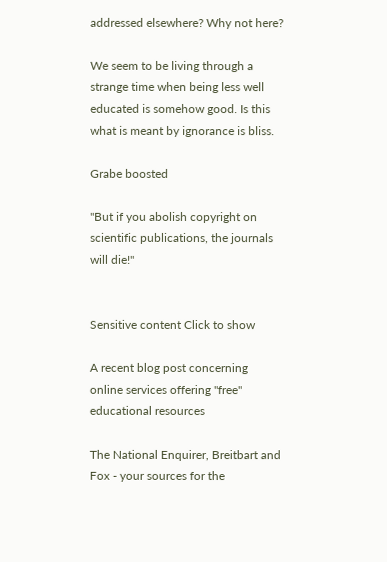addressed elsewhere? Why not here?

We seem to be living through a strange time when being less well educated is somehow good. Is this what is meant by ignorance is bliss.

Grabe boosted

"But if you abolish copyright on scientific publications, the journals will die!"


Sensitive content Click to show

A recent blog post concerning online services offering "free" educational resources

The National Enquirer, Breitbart and Fox - your sources for the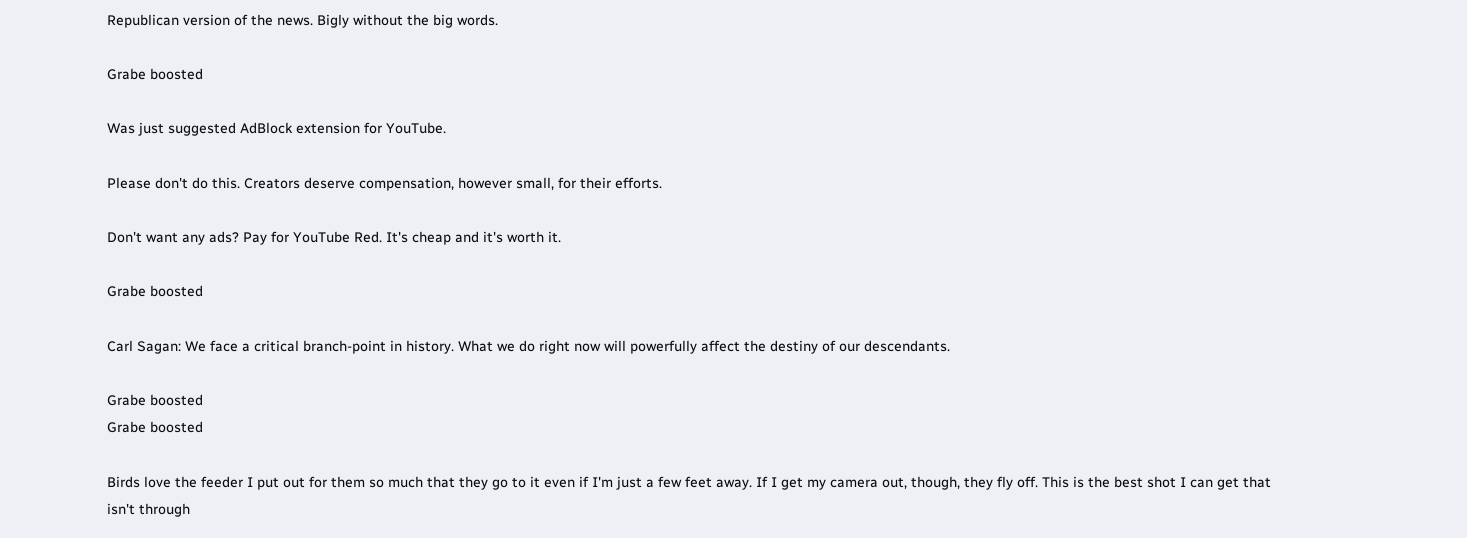Republican version of the news. Bigly without the big words.

Grabe boosted

Was just suggested AdBlock extension for YouTube.

Please don't do this. Creators deserve compensation, however small, for their efforts.

Don't want any ads? Pay for YouTube Red. It's cheap and it's worth it.

Grabe boosted

Carl Sagan: We face a critical branch-point in history. What we do right now will powerfully affect the destiny of our descendants.

Grabe boosted
Grabe boosted

Birds love the feeder I put out for them so much that they go to it even if I'm just a few feet away. If I get my camera out, though, they fly off. This is the best shot I can get that isn't through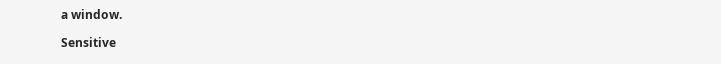a window.

Sensitive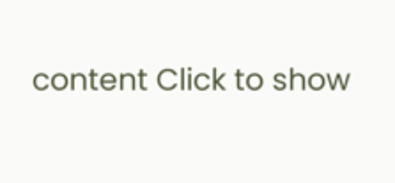content Click to show